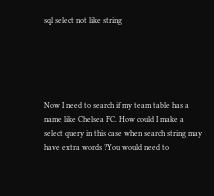sql select not like string





Now I need to search if my team table has a name like Chelsea FC. How could I make a select query in this case when search string may have extra words ?You would need to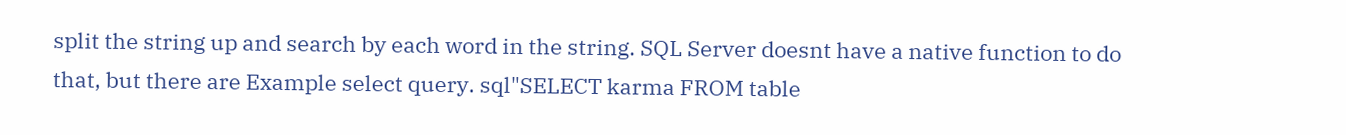split the string up and search by each word in the string. SQL Server doesnt have a native function to do that, but there are Example select query. sql"SELECT karma FROM table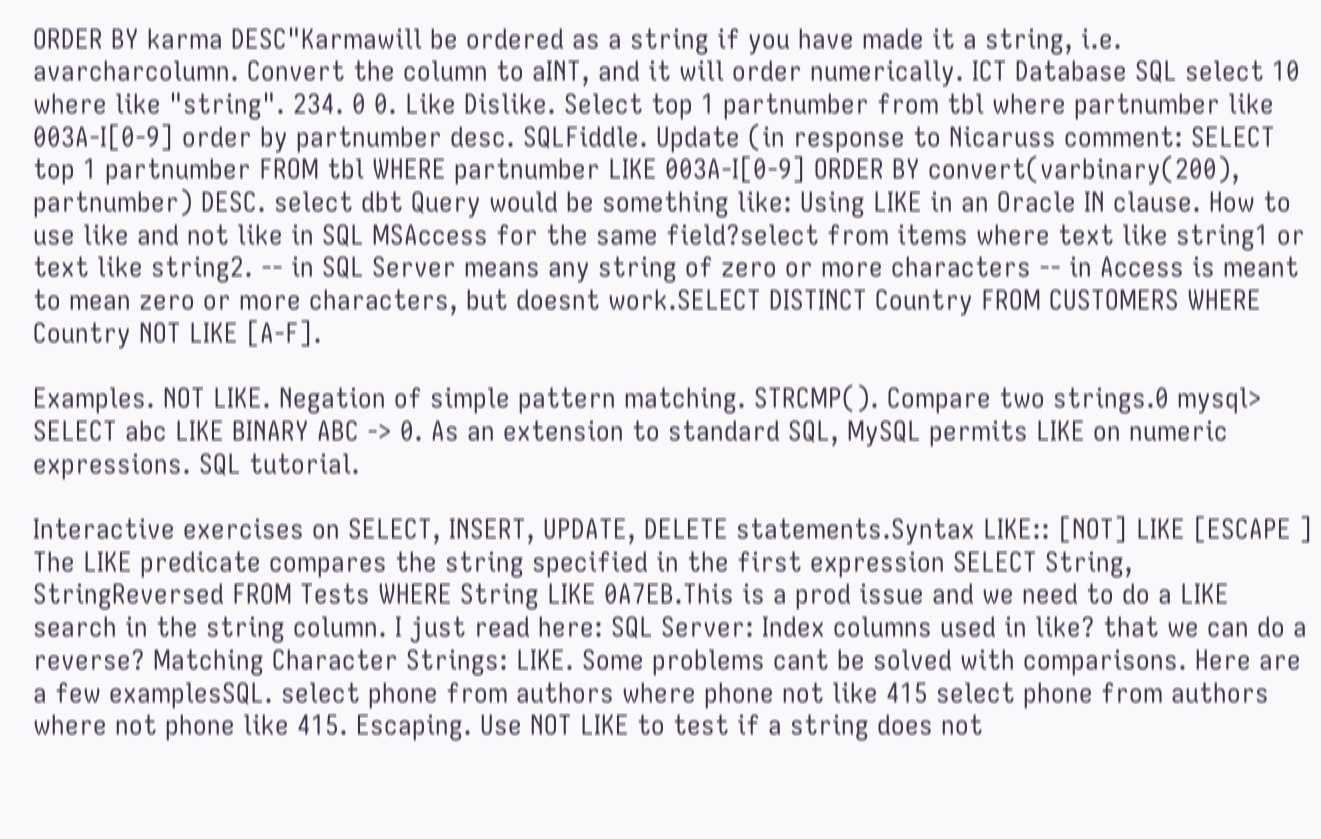ORDER BY karma DESC"Karmawill be ordered as a string if you have made it a string, i.e. avarcharcolumn. Convert the column to aINT, and it will order numerically. ICT Database SQL select 10 where like "string". 234. 0 0. Like Dislike. Select top 1 partnumber from tbl where partnumber like 003A-I[0-9] order by partnumber desc. SQLFiddle. Update (in response to Nicaruss comment: SELECT top 1 partnumber FROM tbl WHERE partnumber LIKE 003A-I[0-9] ORDER BY convert(varbinary(200), partnumber) DESC. select dbt Query would be something like: Using LIKE in an Oracle IN clause. How to use like and not like in SQL MSAccess for the same field?select from items where text like string1 or text like string2. -- in SQL Server means any string of zero or more characters -- in Access is meant to mean zero or more characters, but doesnt work.SELECT DISTINCT Country FROM CUSTOMERS WHERE Country NOT LIKE [A-F].

Examples. NOT LIKE. Negation of simple pattern matching. STRCMP(). Compare two strings.0 mysql> SELECT abc LIKE BINARY ABC -> 0. As an extension to standard SQL, MySQL permits LIKE on numeric expressions. SQL tutorial.

Interactive exercises on SELECT, INSERT, UPDATE, DELETE statements.Syntax LIKE:: [NOT] LIKE [ESCAPE ] The LIKE predicate compares the string specified in the first expression SELECT String, StringReversed FROM Tests WHERE String LIKE 0A7EB.This is a prod issue and we need to do a LIKE search in the string column. I just read here: SQL Server: Index columns used in like? that we can do a reverse? Matching Character Strings: LIKE. Some problems cant be solved with comparisons. Here are a few examplesSQL. select phone from authors where phone not like 415 select phone from authors where not phone like 415. Escaping. Use NOT LIKE to test if a string does not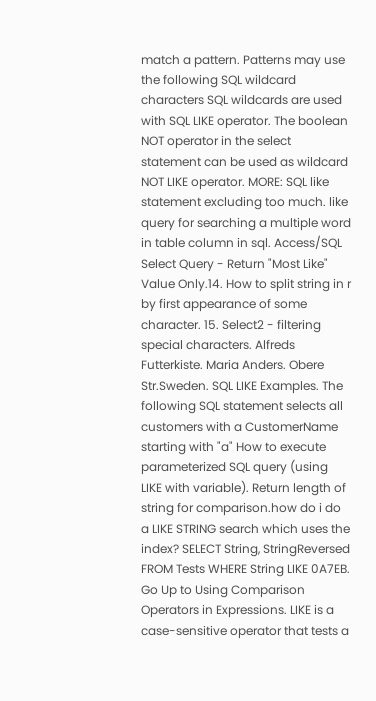match a pattern. Patterns may use the following SQL wildcard characters SQL wildcards are used with SQL LIKE operator. The boolean NOT operator in the select statement can be used as wildcard NOT LIKE operator. MORE: SQL like statement excluding too much. like query for searching a multiple word in table column in sql. Access/SQL Select Query - Return "Most Like" Value Only.14. How to split string in r by first appearance of some character. 15. Select2 - filtering special characters. Alfreds Futterkiste. Maria Anders. Obere Str.Sweden. SQL LIKE Examples. The following SQL statement selects all customers with a CustomerName starting with "a" How to execute parameterized SQL query (using LIKE with variable). Return length of string for comparison.how do i do a LIKE STRING search which uses the index? SELECT String, StringReversed FROM Tests WHERE String LIKE 0A7EB. Go Up to Using Comparison Operators in Expressions. LIKE is a case-sensitive operator that tests a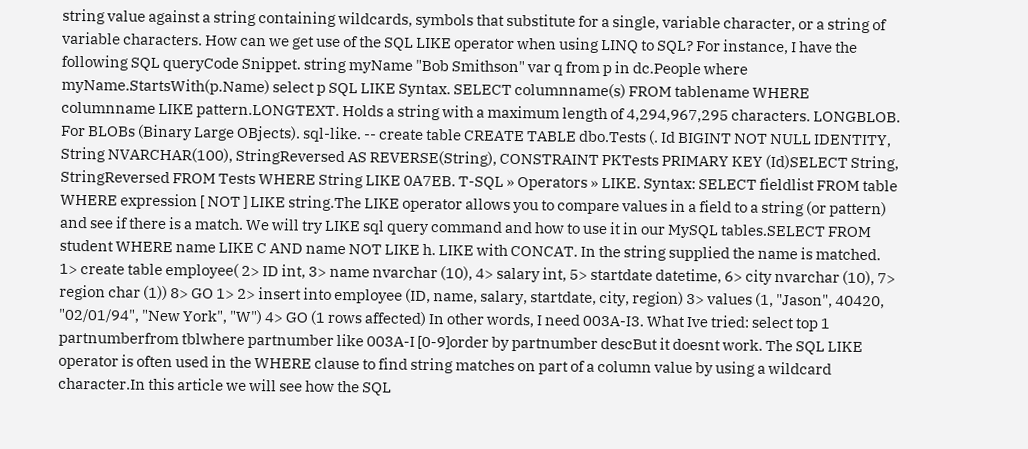string value against a string containing wildcards, symbols that substitute for a single, variable character, or a string of variable characters. How can we get use of the SQL LIKE operator when using LINQ to SQL? For instance, I have the following SQL queryCode Snippet. string myName "Bob Smithson" var q from p in dc.People where myName.StartsWith(p.Name) select p SQL LIKE Syntax. SELECT columnname(s) FROM tablename WHERE columnname LIKE pattern.LONGTEXT. Holds a string with a maximum length of 4,294,967,295 characters. LONGBLOB. For BLOBs (Binary Large OBjects). sql-like. -- create table CREATE TABLE dbo.Tests (. Id BIGINT NOT NULL IDENTITY, String NVARCHAR(100), StringReversed AS REVERSE(String), CONSTRAINT PKTests PRIMARY KEY (Id)SELECT String, StringReversed FROM Tests WHERE String LIKE 0A7EB. T-SQL » Operators » LIKE. Syntax: SELECT fieldlist FROM table WHERE expression [ NOT ] LIKE string.The LIKE operator allows you to compare values in a field to a string (or pattern) and see if there is a match. We will try LIKE sql query command and how to use it in our MySQL tables.SELECT FROM student WHERE name LIKE C AND name NOT LIKE h. LIKE with CONCAT. In the string supplied the name is matched. 1> create table employee( 2> ID int, 3> name nvarchar (10), 4> salary int, 5> startdate datetime, 6> city nvarchar (10), 7> region char (1)) 8> GO 1> 2> insert into employee (ID, name, salary, startdate, city, region) 3> values (1, "Jason", 40420, "02/01/94", "New York", "W") 4> GO (1 rows affected) In other words, I need 003A-I3. What Ive tried: select top 1 partnumberfrom tblwhere partnumber like 003A-I [0-9]order by partnumber descBut it doesnt work. The SQL LIKE operator is often used in the WHERE clause to find string matches on part of a column value by using a wildcard character.In this article we will see how the SQL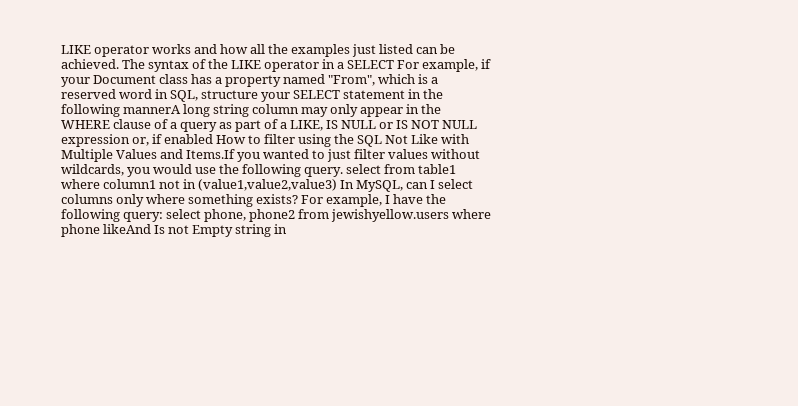LIKE operator works and how all the examples just listed can be achieved. The syntax of the LIKE operator in a SELECT For example, if your Document class has a property named "From", which is a reserved word in SQL, structure your SELECT statement in the following mannerA long string column may only appear in the WHERE clause of a query as part of a LIKE, IS NULL or IS NOT NULL expression or, if enabled How to filter using the SQL Not Like with Multiple Values and Items.If you wanted to just filter values without wildcards, you would use the following query. select from table1 where column1 not in (value1,value2,value3) In MySQL, can I select columns only where something exists? For example, I have the following query: select phone, phone2 from jewishyellow.users where phone likeAnd Is not Empty string in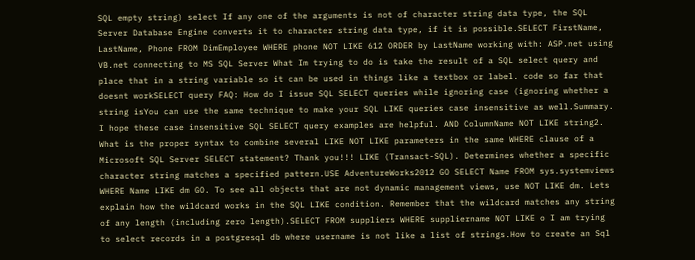SQL empty string) select If any one of the arguments is not of character string data type, the SQL Server Database Engine converts it to character string data type, if it is possible.SELECT FirstName, LastName, Phone FROM DimEmployee WHERE phone NOT LIKE 612 ORDER by LastName working with: ASP.net using VB.net connecting to MS SQL Server What Im trying to do is take the result of a SQL select query and place that in a string variable so it can be used in things like a textbox or label. code so far that doesnt workSELECT query FAQ: How do I issue SQL SELECT queries while ignoring case (ignoring whether a string isYou can use the same technique to make your SQL LIKE queries case insensitive as well.Summary. I hope these case insensitive SQL SELECT query examples are helpful. AND ColumnName NOT LIKE string2. What is the proper syntax to combine several LIKE NOT LIKE parameters in the same WHERE clause of a Microsoft SQL Server SELECT statement? Thank you!!! LIKE (Transact-SQL). Determines whether a specific character string matches a specified pattern.USE AdventureWorks2012 GO SELECT Name FROM sys.systemviews WHERE Name LIKE dm GO. To see all objects that are not dynamic management views, use NOT LIKE dm. Lets explain how the wildcard works in the SQL LIKE condition. Remember that the wildcard matches any string of any length (including zero length).SELECT FROM suppliers WHERE suppliername NOT LIKE o I am trying to select records in a postgresql db where username is not like a list of strings.How to create an Sql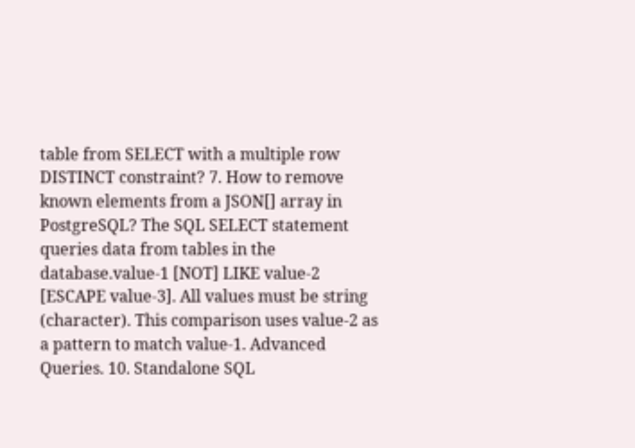table from SELECT with a multiple row DISTINCT constraint? 7. How to remove known elements from a JSON[] array in PostgreSQL? The SQL SELECT statement queries data from tables in the database.value-1 [NOT] LIKE value-2 [ESCAPE value-3]. All values must be string (character). This comparison uses value-2 as a pattern to match value-1. Advanced Queries. 10. Standalone SQL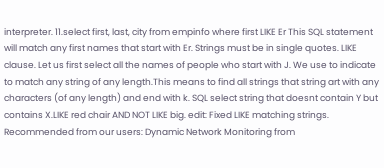interpreter. 11.select first, last, city from empinfo where first LIKE Er This SQL statement will match any first names that start with Er. Strings must be in single quotes. LIKE clause. Let us first select all the names of people who start with J. We use to indicate to match any string of any length.This means to find all strings that string art with any characters (of any length) and end with k. SQL select string that doesnt contain Y but contains X.LIKE red chair AND NOT LIKE big. edit: Fixed LIKE matching strings. Recommended from our users: Dynamic Network Monitoring from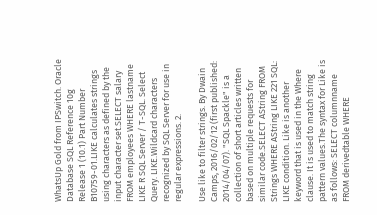WhatsUp Gold from IPSwitch. Oracle Database SQL Reference 10g Release 1 (10.1) Part Number B10759-01.LIKE calculates strings using characters as defined by the input character set.SELECT salary FROM employees WHERE lastname LIKE R SQL Server / T-SQL. Select Query. LIKE.Wildcard characters recognized by SQL Server for use in regular expressions. 2.

Use like to filter strings. By Dwain Camps, 2016/02/12 (first published: 2014/04/07). "SQL Spackle" is a collection of short articles written based on multiple requests for similar code.SELECT AString FROM Strings WHERE AString LIKE 221 SQL: LIKE condition. Like is another keyword that is used in the Where clause. It is used to match string pattern values.The syntax for Like is as follows: SELECT columnname FROM derivedtable WHERE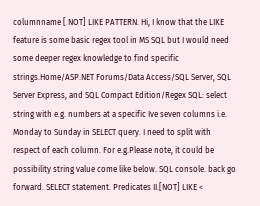columnname [ NOT] LIKE PATTERN. Hi, I know that the LIKE feature is some basic regex tool in MS SQL but I would need some deeper regex knowledge to find specific strings.Home/ASP.NET Forums/Data Access/SQL Server, SQL Server Express, and SQL Compact Edition/Regex SQL: select string with e.g. numbers at a specific Ive seven columns i.e. Monday to Sunday in SELECT query. I need to split with respect of each column. For e.g.Please note, it could be possibility string value come like below. SQL console. back go forward. SELECT statement. Predicates II.[NOT] LIKE <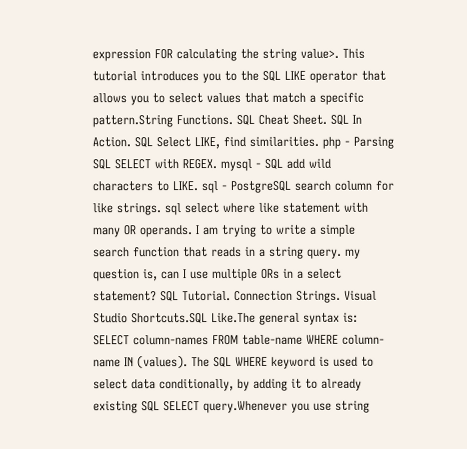expression FOR calculating the string value>. This tutorial introduces you to the SQL LIKE operator that allows you to select values that match a specific pattern.String Functions. SQL Cheat Sheet. SQL In Action. SQL Select LIKE, find similarities. php - Parsing SQL SELECT with REGEX. mysql - SQL add wild characters to LIKE. sql - PostgreSQL search column for like strings. sql select where like statement with many OR operands. I am trying to write a simple search function that reads in a string query. my question is, can I use multiple ORs in a select statement? SQL Tutorial. Connection Strings. Visual Studio Shortcuts.SQL Like.The general syntax is: SELECT column-names FROM table-name WHERE column-name IN (values). The SQL WHERE keyword is used to select data conditionally, by adding it to already existing SQL SELECT query.Whenever you use string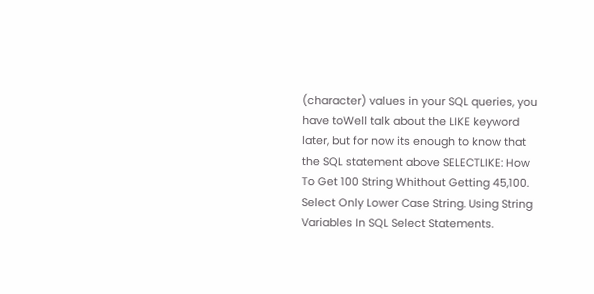(character) values in your SQL queries, you have toWell talk about the LIKE keyword later, but for now its enough to know that the SQL statement above SELECTLIKE: How To Get 100 String Whithout Getting 45,100. Select Only Lower Case String. Using String Variables In SQL Select Statements.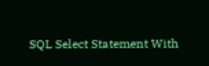SQL Select Statement With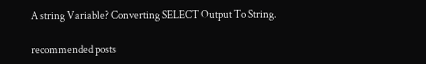A string Variable? Converting SELECT Output To String.

recommended posts